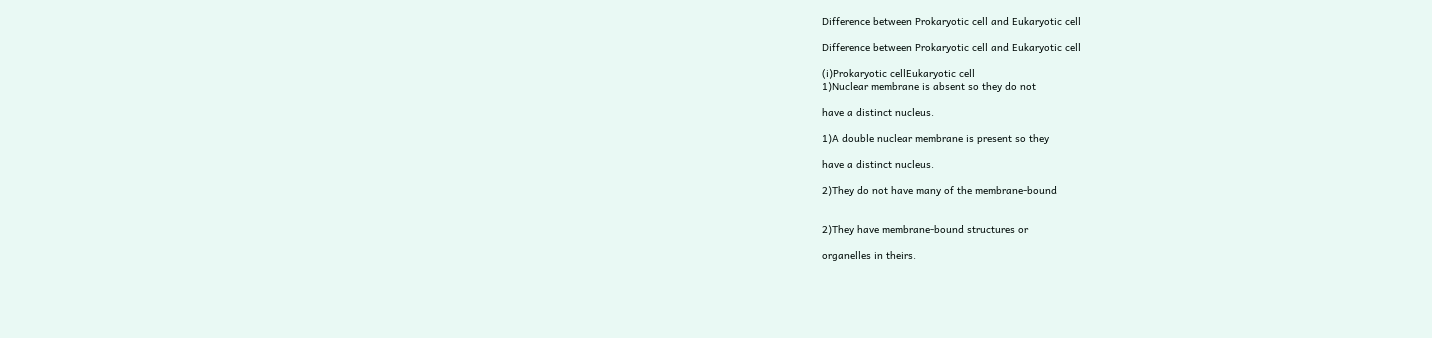Difference between Prokaryotic cell and Eukaryotic cell

Difference between Prokaryotic cell and Eukaryotic cell

(i)Prokaryotic cellEukaryotic cell
1)Nuclear membrane is absent so they do not

have a distinct nucleus.

1)A double nuclear membrane is present so they

have a distinct nucleus.

2)They do not have many of the membrane-bound


2)They have membrane-bound structures or

organelles in theirs.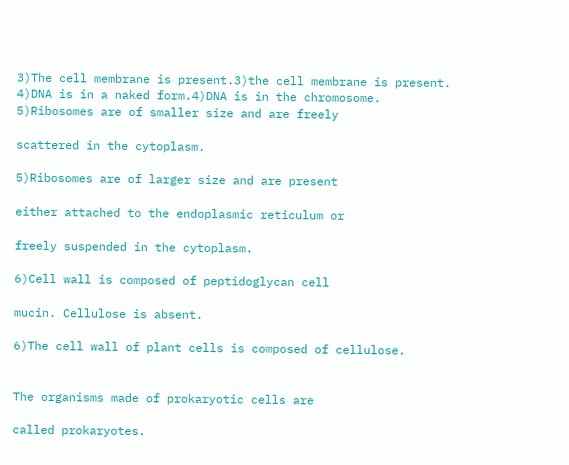3)The cell membrane is present.3)the cell membrane is present.
4)DNA is in a naked form.4)DNA is in the chromosome.
5)Ribosomes are of smaller size and are freely

scattered in the cytoplasm.

5)Ribosomes are of larger size and are present

either attached to the endoplasmic reticulum or

freely suspended in the cytoplasm.

6)Cell wall is composed of peptidoglycan cell

mucin. Cellulose is absent.

6)The cell wall of plant cells is composed of cellulose.


The organisms made of prokaryotic cells are

called prokaryotes.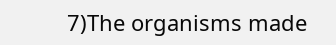7)The organisms made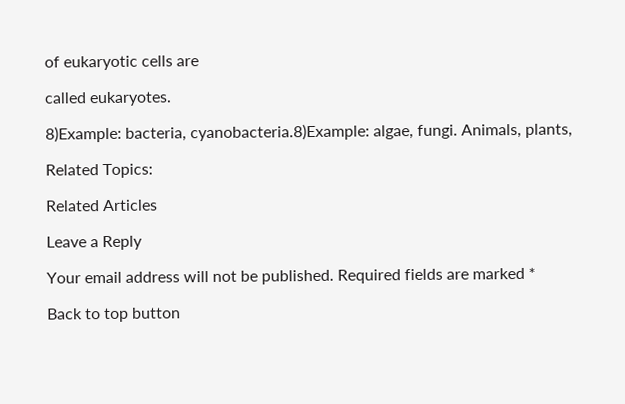of eukaryotic cells are

called eukaryotes.

8)Example: bacteria, cyanobacteria.8)Example: algae, fungi. Animals, plants,

Related Topics:

Related Articles

Leave a Reply

Your email address will not be published. Required fields are marked *

Back to top button